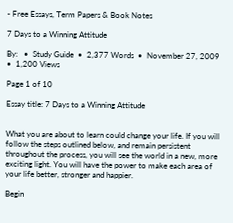- Free Essays, Term Papers & Book Notes

7 Days to a Winning Attitude

By:   •  Study Guide  •  2,377 Words  •  November 27, 2009  •  1,200 Views

Page 1 of 10

Essay title: 7 Days to a Winning Attitude


What you are about to learn could change your life. If you will follow the steps outlined below, and remain persistent throughout the process, you will see the world in a new, more exciting light. You will have the power to make each area of your life better, stronger and happier.

Begin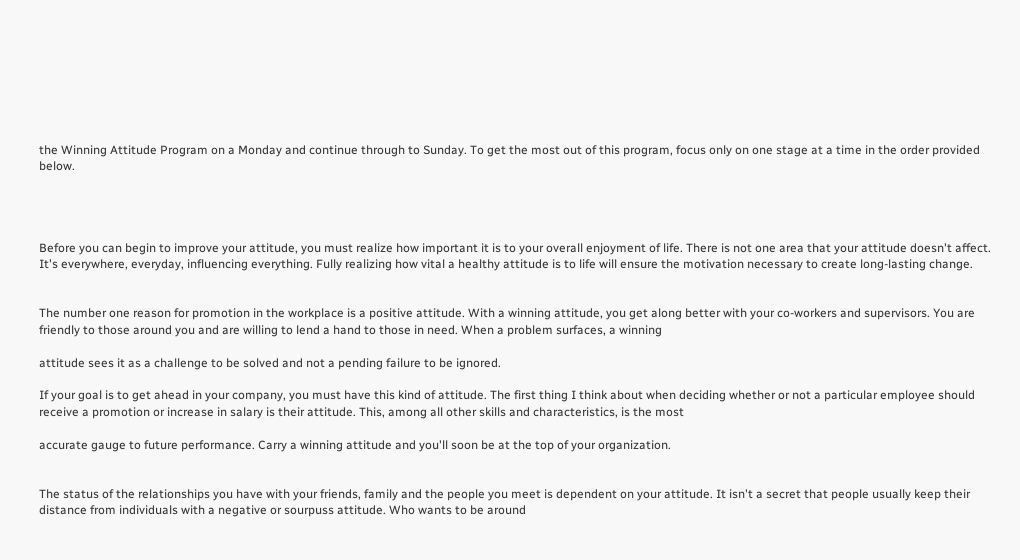the Winning Attitude Program on a Monday and continue through to Sunday. To get the most out of this program, focus only on one stage at a time in the order provided below.




Before you can begin to improve your attitude, you must realize how important it is to your overall enjoyment of life. There is not one area that your attitude doesn't affect. It's everywhere, everyday, influencing everything. Fully realizing how vital a healthy attitude is to life will ensure the motivation necessary to create long-lasting change.


The number one reason for promotion in the workplace is a positive attitude. With a winning attitude, you get along better with your co-workers and supervisors. You are friendly to those around you and are willing to lend a hand to those in need. When a problem surfaces, a winning

attitude sees it as a challenge to be solved and not a pending failure to be ignored.

If your goal is to get ahead in your company, you must have this kind of attitude. The first thing I think about when deciding whether or not a particular employee should receive a promotion or increase in salary is their attitude. This, among all other skills and characteristics, is the most

accurate gauge to future performance. Carry a winning attitude and you'll soon be at the top of your organization.


The status of the relationships you have with your friends, family and the people you meet is dependent on your attitude. It isn't a secret that people usually keep their distance from individuals with a negative or sourpuss attitude. Who wants to be around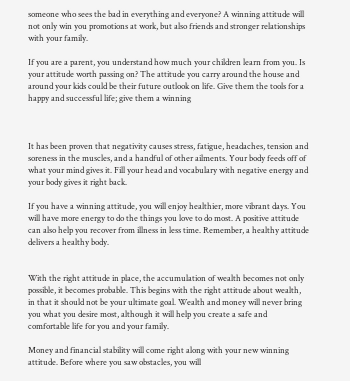someone who sees the bad in everything and everyone? A winning attitude will not only win you promotions at work, but also friends and stronger relationships with your family.

If you are a parent, you understand how much your children learn from you. Is your attitude worth passing on? The attitude you carry around the house and around your kids could be their future outlook on life. Give them the tools for a happy and successful life; give them a winning



It has been proven that negativity causes stress, fatigue, headaches, tension and soreness in the muscles, and a handful of other ailments. Your body feeds off of what your mind gives it. Fill your head and vocabulary with negative energy and your body gives it right back.

If you have a winning attitude, you will enjoy healthier, more vibrant days. You will have more energy to do the things you love to do most. A positive attitude can also help you recover from illness in less time. Remember, a healthy attitude delivers a healthy body.


With the right attitude in place, the accumulation of wealth becomes not only possible, it becomes probable. This begins with the right attitude about wealth, in that it should not be your ultimate goal. Wealth and money will never bring you what you desire most, although it will help you create a safe and comfortable life for you and your family.

Money and financial stability will come right along with your new winning attitude. Before where you saw obstacles, you will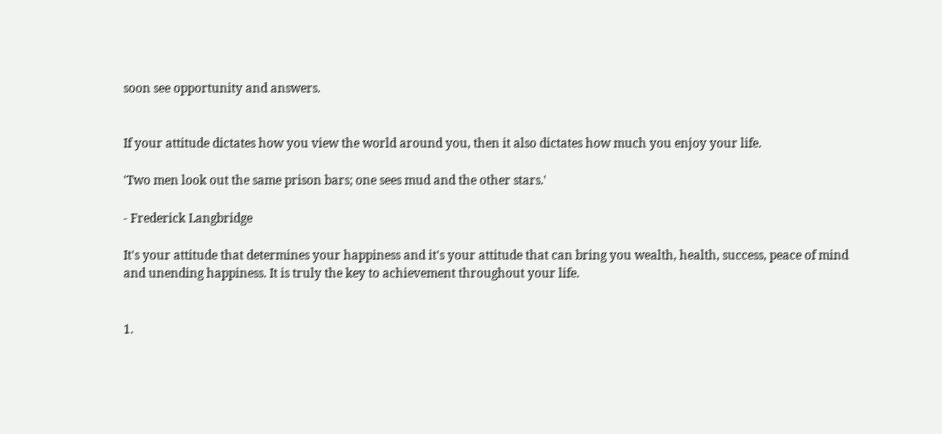soon see opportunity and answers.


If your attitude dictates how you view the world around you, then it also dictates how much you enjoy your life.

'Two men look out the same prison bars; one sees mud and the other stars.'

- Frederick Langbridge

It's your attitude that determines your happiness and it's your attitude that can bring you wealth, health, success, peace of mind and unending happiness. It is truly the key to achievement throughout your life.


1.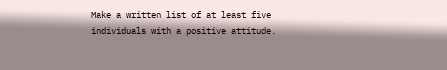Make a written list of at least five individuals with a positive attitude.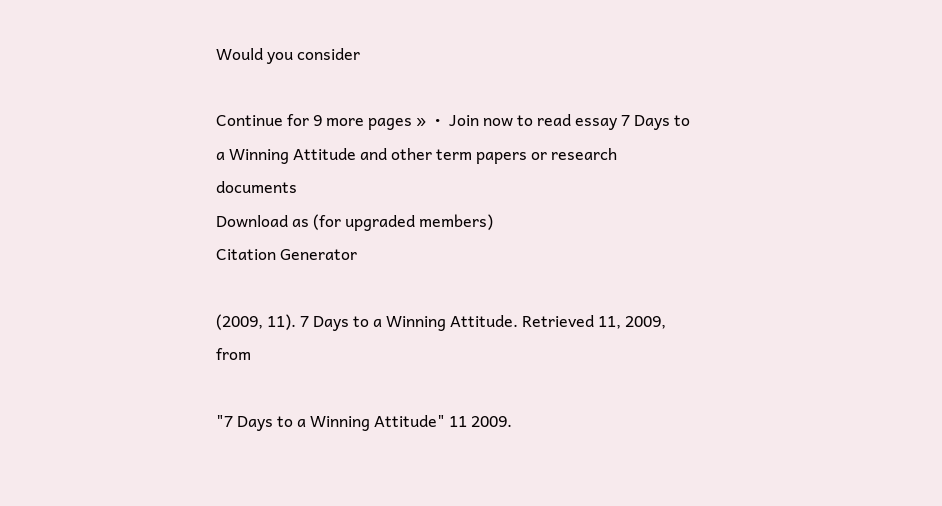Would you consider

Continue for 9 more pages »  •  Join now to read essay 7 Days to a Winning Attitude and other term papers or research documents
Download as (for upgraded members)
Citation Generator

(2009, 11). 7 Days to a Winning Attitude. Retrieved 11, 2009, from

"7 Days to a Winning Attitude" 11 2009.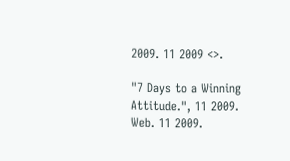2009. 11 2009 <>.

"7 Days to a Winning Attitude.", 11 2009. Web. 11 2009.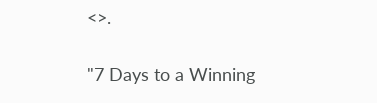<>.

"7 Days to a Winning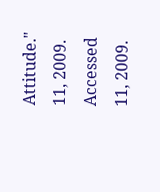Attitude." 11, 2009. Accessed 11, 2009.